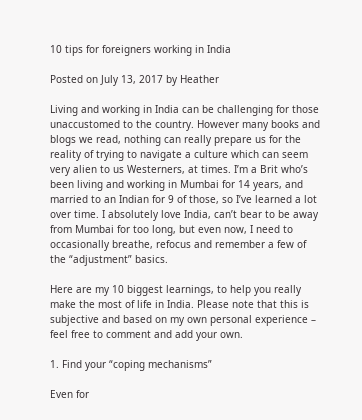10 tips for foreigners working in India

Posted on July 13, 2017 by Heather

Living and working in India can be challenging for those unaccustomed to the country. However many books and blogs we read, nothing can really prepare us for the reality of trying to navigate a culture which can seem very alien to us Westerners, at times. I’m a Brit who’s been living and working in Mumbai for 14 years, and married to an Indian for 9 of those, so I’ve learned a lot over time. I absolutely love India, can’t bear to be away from Mumbai for too long, but even now, I need to occasionally breathe, refocus and remember a few of the “adjustment” basics.

Here are my 10 biggest learnings, to help you really make the most of life in India. Please note that this is subjective and based on my own personal experience – feel free to comment and add your own.

1. Find your “coping mechanisms”

Even for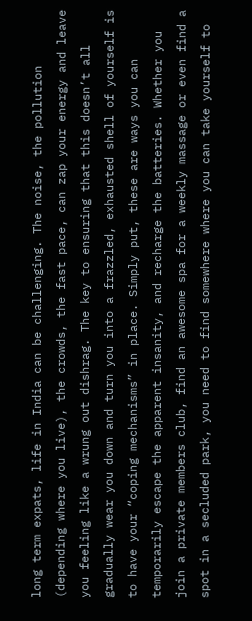long term expats, life in India can be challenging. The noise, the pollution (depending where you live), the crowds, the fast pace, can zap your energy and leave you feeling like a wrung out dishrag. The key to ensuring that this doesn’t all gradually wear you down and turn you into a frazzled, exhausted shell of yourself is to have your “coping mechanisms” in place. Simply put, these are ways you can temporarily escape the apparent insanity, and recharge the batteries. Whether you join a private members club, find an awesome spa for a weekly massage or even find a spot in a secluded park, you need to find somewhere where you can take yourself to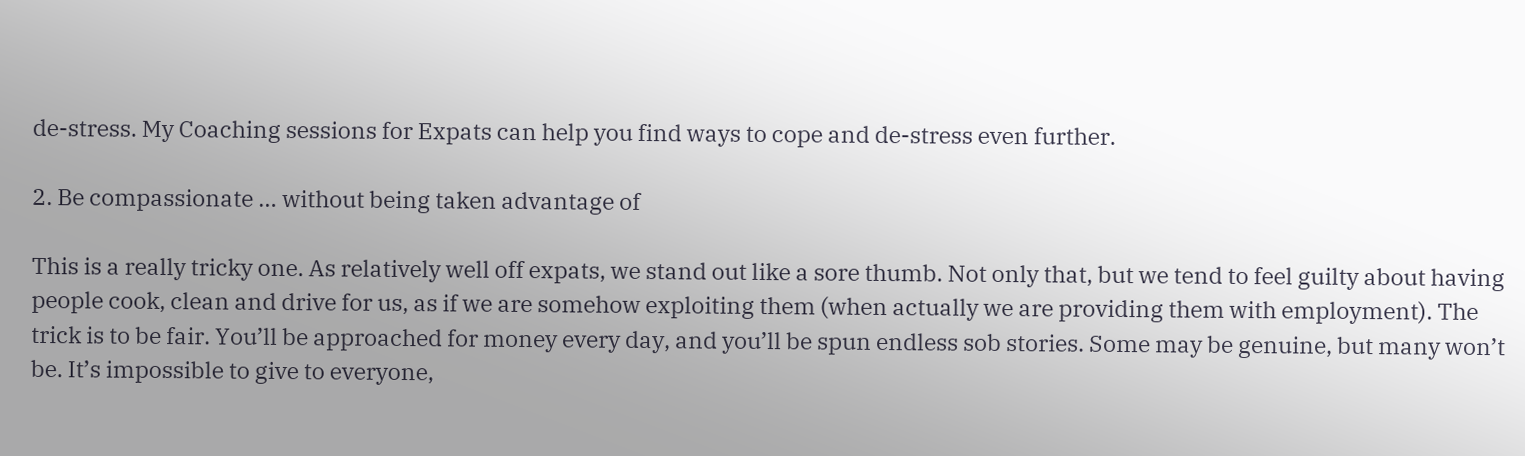de-stress. My Coaching sessions for Expats can help you find ways to cope and de-stress even further.

2. Be compassionate … without being taken advantage of

This is a really tricky one. As relatively well off expats, we stand out like a sore thumb. Not only that, but we tend to feel guilty about having people cook, clean and drive for us, as if we are somehow exploiting them (when actually we are providing them with employment). The trick is to be fair. You’ll be approached for money every day, and you’ll be spun endless sob stories. Some may be genuine, but many won’t be. It’s impossible to give to everyone,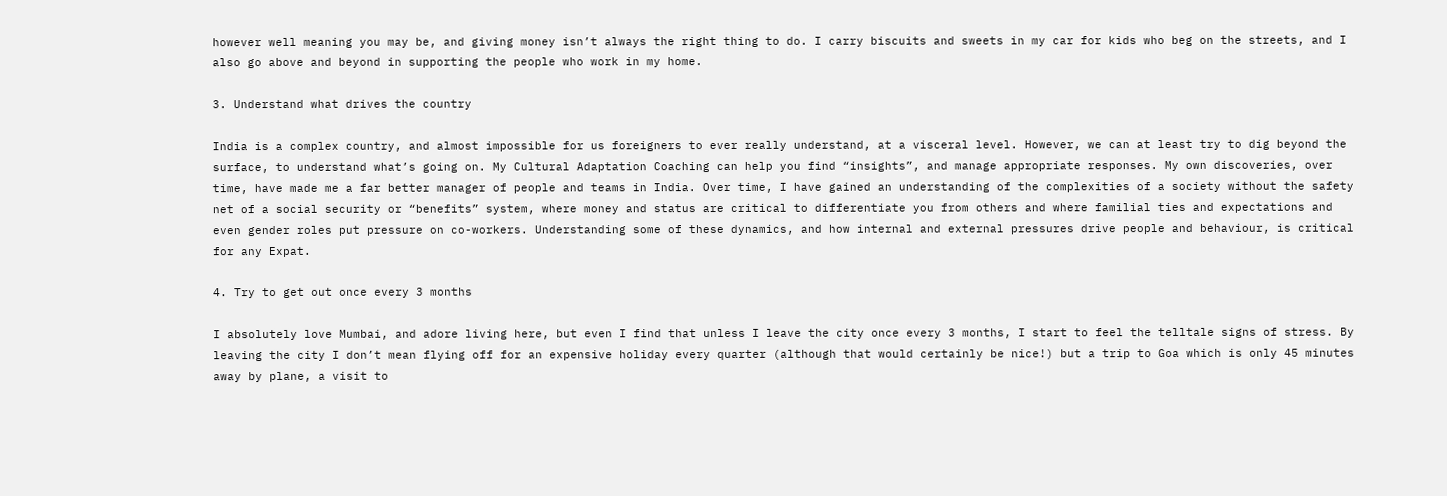however well meaning you may be, and giving money isn’t always the right thing to do. I carry biscuits and sweets in my car for kids who beg on the streets, and I also go above and beyond in supporting the people who work in my home.

3. Understand what drives the country

India is a complex country, and almost impossible for us foreigners to ever really understand, at a visceral level. However, we can at least try to dig beyond the surface, to understand what’s going on. My Cultural Adaptation Coaching can help you find “insights”, and manage appropriate responses. My own discoveries, over time, have made me a far better manager of people and teams in India. Over time, I have gained an understanding of the complexities of a society without the safety net of a social security or “benefits” system, where money and status are critical to differentiate you from others and where familial ties and expectations and even gender roles put pressure on co-workers. Understanding some of these dynamics, and how internal and external pressures drive people and behaviour, is critical for any Expat.

4. Try to get out once every 3 months

I absolutely love Mumbai, and adore living here, but even I find that unless I leave the city once every 3 months, I start to feel the telltale signs of stress. By leaving the city I don’t mean flying off for an expensive holiday every quarter (although that would certainly be nice!) but a trip to Goa which is only 45 minutes away by plane, a visit to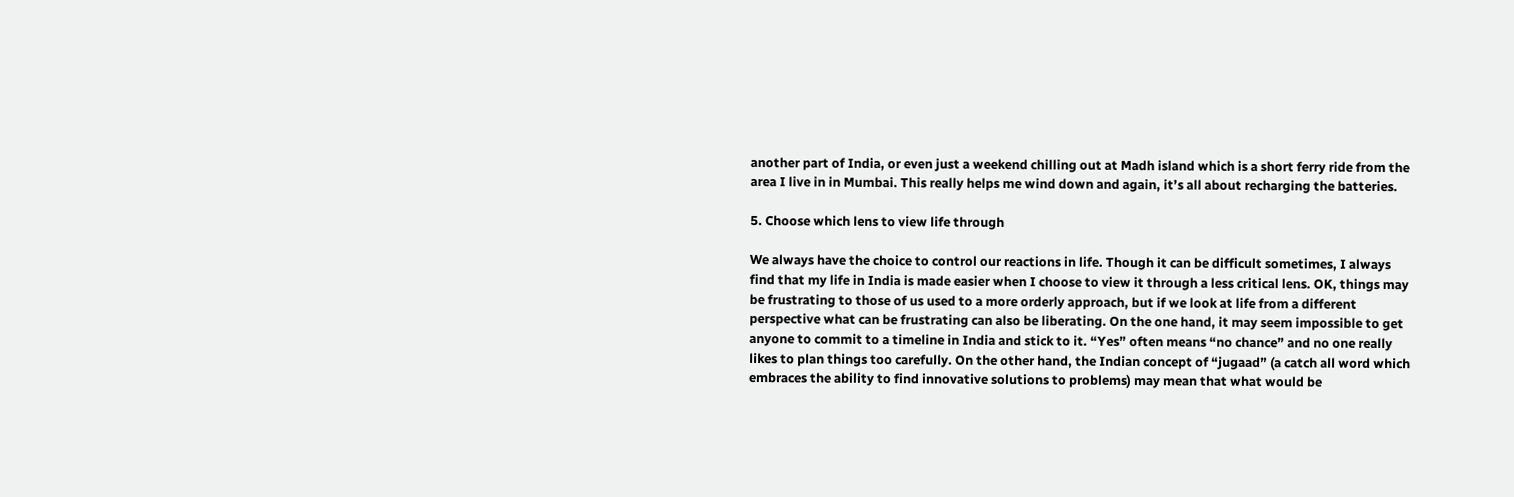another part of India, or even just a weekend chilling out at Madh island which is a short ferry ride from the area I live in in Mumbai. This really helps me wind down and again, it’s all about recharging the batteries.

5. Choose which lens to view life through

We always have the choice to control our reactions in life. Though it can be difficult sometimes, I always find that my life in India is made easier when I choose to view it through a less critical lens. OK, things may be frustrating to those of us used to a more orderly approach, but if we look at life from a different perspective what can be frustrating can also be liberating. On the one hand, it may seem impossible to get anyone to commit to a timeline in India and stick to it. “Yes” often means “no chance” and no one really likes to plan things too carefully. On the other hand, the Indian concept of “jugaad” (a catch all word which embraces the ability to find innovative solutions to problems) may mean that what would be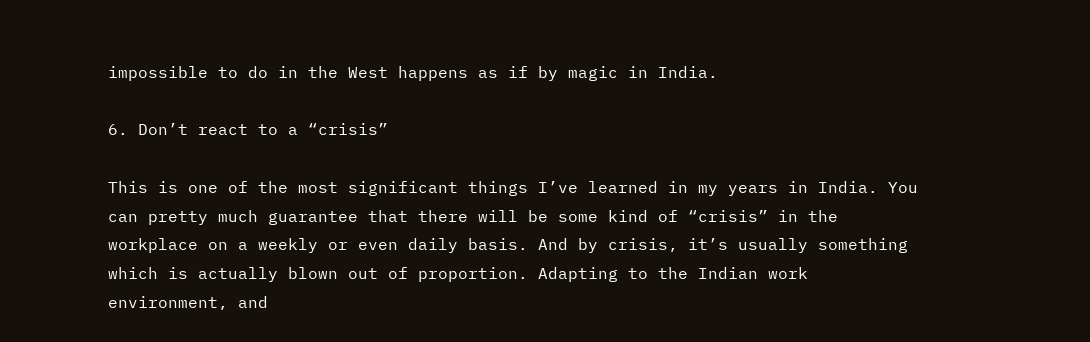impossible to do in the West happens as if by magic in India.

6. Don’t react to a “crisis”

This is one of the most significant things I’ve learned in my years in India. You can pretty much guarantee that there will be some kind of “crisis” in the workplace on a weekly or even daily basis. And by crisis, it’s usually something which is actually blown out of proportion. Adapting to the Indian work environment, and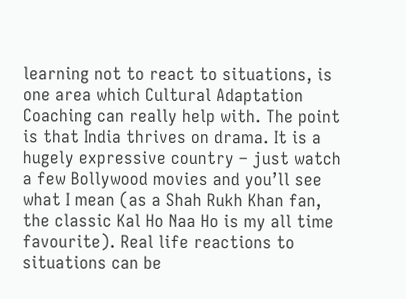learning not to react to situations, is one area which Cultural Adaptation Coaching can really help with. The point is that India thrives on drama. It is a hugely expressive country – just watch a few Bollywood movies and you’ll see what I mean (as a Shah Rukh Khan fan, the classic Kal Ho Naa Ho is my all time favourite). Real life reactions to situations can be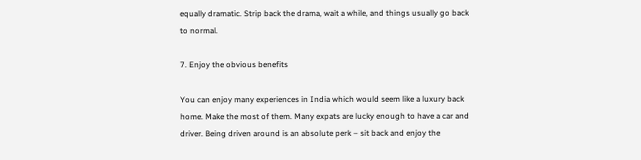equally dramatic. Strip back the drama, wait a while, and things usually go back to normal.

7. Enjoy the obvious benefits

You can enjoy many experiences in India which would seem like a luxury back home. Make the most of them. Many expats are lucky enough to have a car and driver. Being driven around is an absolute perk – sit back and enjoy the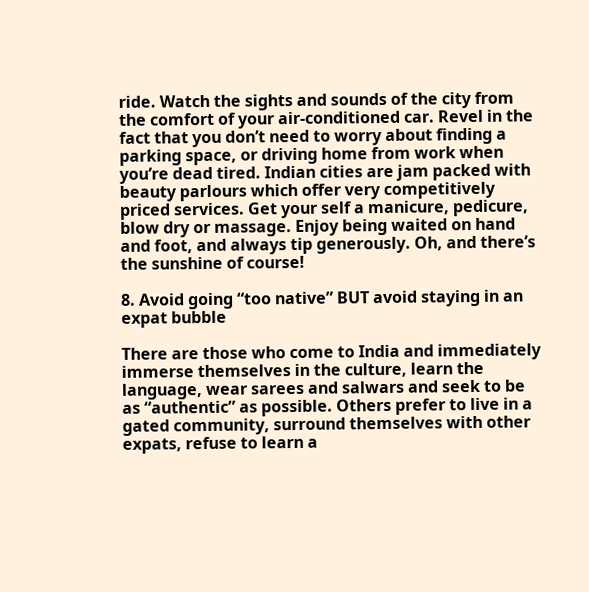ride. Watch the sights and sounds of the city from the comfort of your air-conditioned car. Revel in the fact that you don’t need to worry about finding a parking space, or driving home from work when you’re dead tired. Indian cities are jam packed with beauty parlours which offer very competitively priced services. Get your self a manicure, pedicure, blow dry or massage. Enjoy being waited on hand and foot, and always tip generously. Oh, and there’s the sunshine of course!

8. Avoid going “too native” BUT avoid staying in an expat bubble

There are those who come to India and immediately immerse themselves in the culture, learn the language, wear sarees and salwars and seek to be as “authentic” as possible. Others prefer to live in a gated community, surround themselves with other expats, refuse to learn a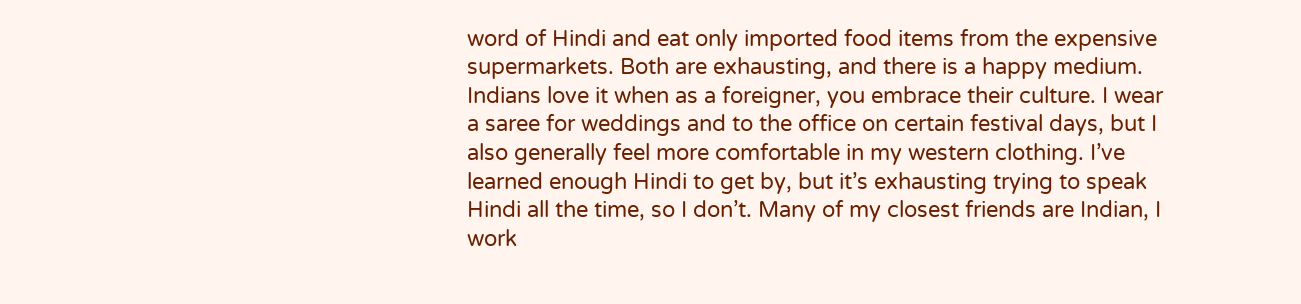word of Hindi and eat only imported food items from the expensive supermarkets. Both are exhausting, and there is a happy medium. Indians love it when as a foreigner, you embrace their culture. I wear a saree for weddings and to the office on certain festival days, but I also generally feel more comfortable in my western clothing. I’ve learned enough Hindi to get by, but it’s exhausting trying to speak Hindi all the time, so I don’t. Many of my closest friends are Indian, I work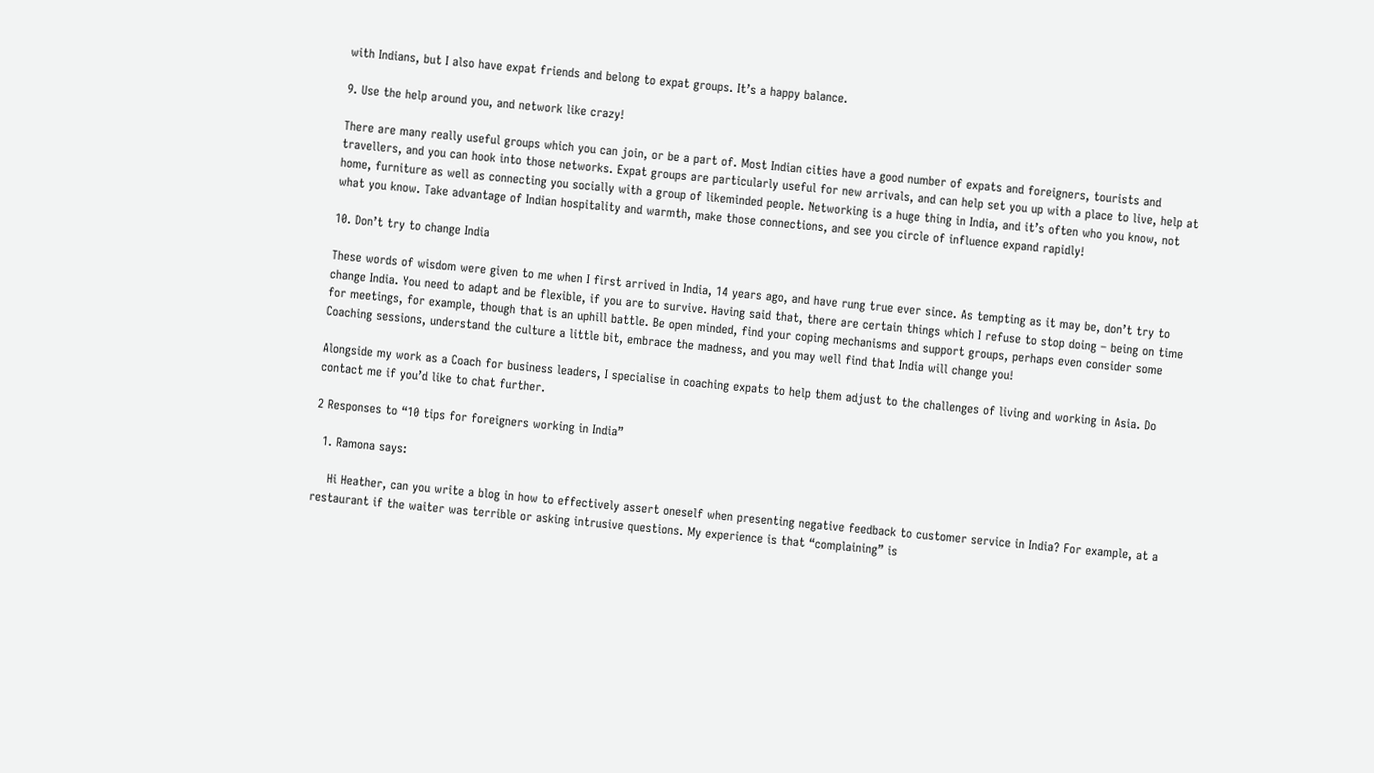with Indians, but I also have expat friends and belong to expat groups. It’s a happy balance.

9. Use the help around you, and network like crazy!

There are many really useful groups which you can join, or be a part of. Most Indian cities have a good number of expats and foreigners, tourists and travellers, and you can hook into those networks. Expat groups are particularly useful for new arrivals, and can help set you up with a place to live, help at home, furniture as well as connecting you socially with a group of likeminded people. Networking is a huge thing in India, and it’s often who you know, not what you know. Take advantage of Indian hospitality and warmth, make those connections, and see you circle of influence expand rapidly!

10. Don’t try to change India

These words of wisdom were given to me when I first arrived in India, 14 years ago, and have rung true ever since. As tempting as it may be, don’t try to change India. You need to adapt and be flexible, if you are to survive. Having said that, there are certain things which I refuse to stop doing – being on time for meetings, for example, though that is an uphill battle. Be open minded, find your coping mechanisms and support groups, perhaps even consider some Coaching sessions, understand the culture a little bit, embrace the madness, and you may well find that India will change you!

Alongside my work as a Coach for business leaders, I specialise in coaching expats to help them adjust to the challenges of living and working in Asia. Do contact me if you’d like to chat further.

2 Responses to “10 tips for foreigners working in India”

  1. Ramona says:

    Hi Heather, can you write a blog in how to effectively assert oneself when presenting negative feedback to customer service in India? For example, at a restaurant if the waiter was terrible or asking intrusive questions. My experience is that “complaining” is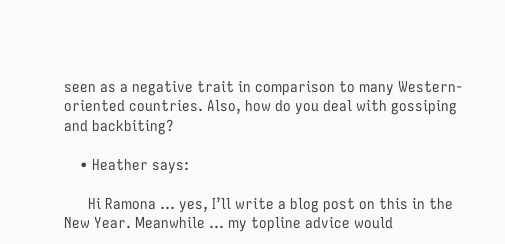seen as a negative trait in comparison to many Western-oriented countries. Also, how do you deal with gossiping and backbiting?

    • Heather says:

      Hi Ramona … yes, I’ll write a blog post on this in the New Year. Meanwhile … my topline advice would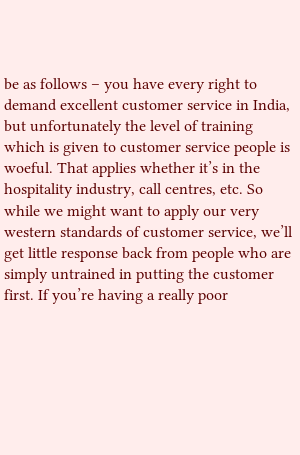be as follows – you have every right to demand excellent customer service in India, but unfortunately the level of training which is given to customer service people is woeful. That applies whether it’s in the hospitality industry, call centres, etc. So while we might want to apply our very western standards of customer service, we’ll get little response back from people who are simply untrained in putting the customer first. If you’re having a really poor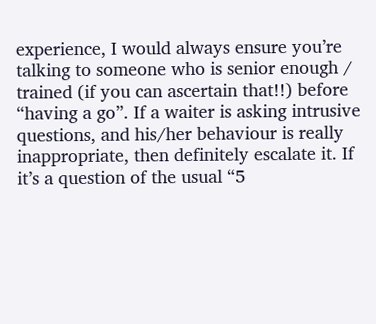experience, I would always ensure you’re talking to someone who is senior enough / trained (if you can ascertain that!!) before “having a go”. If a waiter is asking intrusive questions, and his/her behaviour is really inappropriate, then definitely escalate it. If it’s a question of the usual “5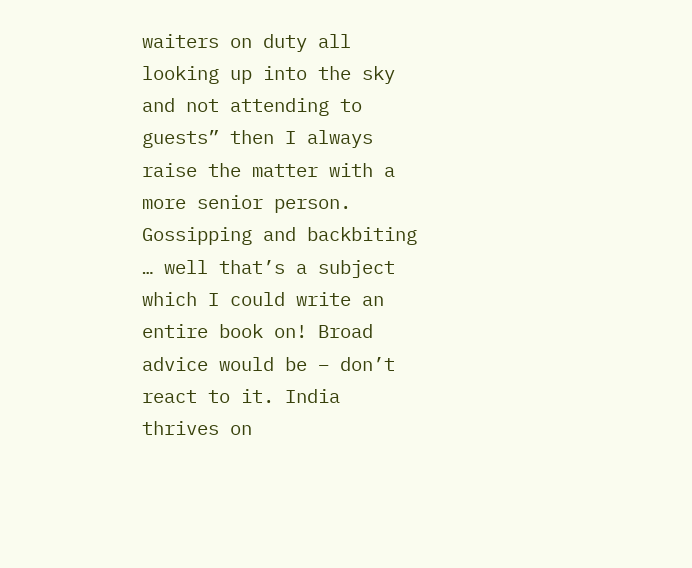waiters on duty all looking up into the sky and not attending to guests” then I always raise the matter with a more senior person. Gossipping and backbiting … well that’s a subject which I could write an entire book on! Broad advice would be – don’t react to it. India thrives on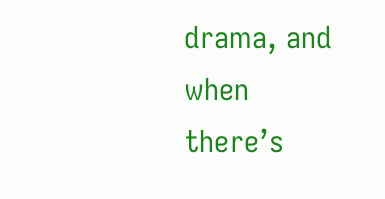drama, and when there’s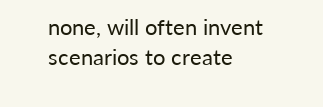none, will often invent scenarios to create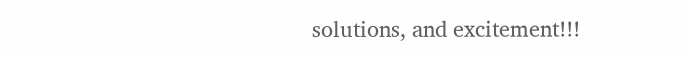solutions, and excitement!!!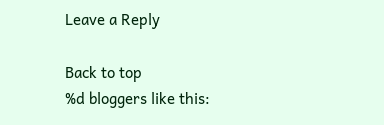Leave a Reply

Back to top
%d bloggers like this: